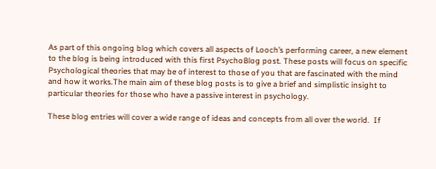As part of this ongoing blog which covers all aspects of Looch’s performing career, a new element to the blog is being introduced with this first PsychoBlog post. These posts will focus on specific Psychological theories that may be of interest to those of you that are fascinated with the mind and how it works.The main aim of these blog posts is to give a brief and simplistic insight to particular theories for those who have a passive interest in psychology.

These blog entries will cover a wide range of ideas and concepts from all over the world.  If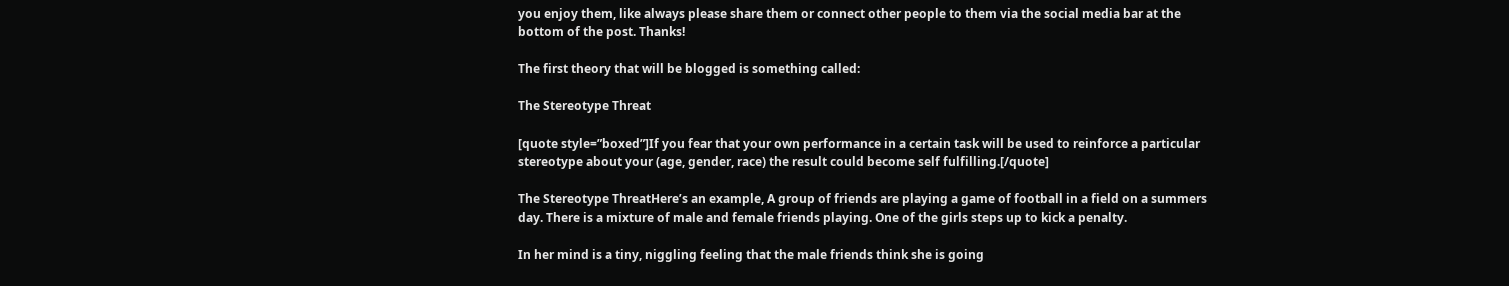you enjoy them, like always please share them or connect other people to them via the social media bar at the bottom of the post. Thanks!

The first theory that will be blogged is something called:

The Stereotype Threat

[quote style=”boxed”]If you fear that your own performance in a certain task will be used to reinforce a particular stereotype about your (age, gender, race) the result could become self fulfilling.[/quote]

The Stereotype ThreatHere’s an example, A group of friends are playing a game of football in a field on a summers day. There is a mixture of male and female friends playing. One of the girls steps up to kick a penalty.

In her mind is a tiny, niggling feeling that the male friends think she is going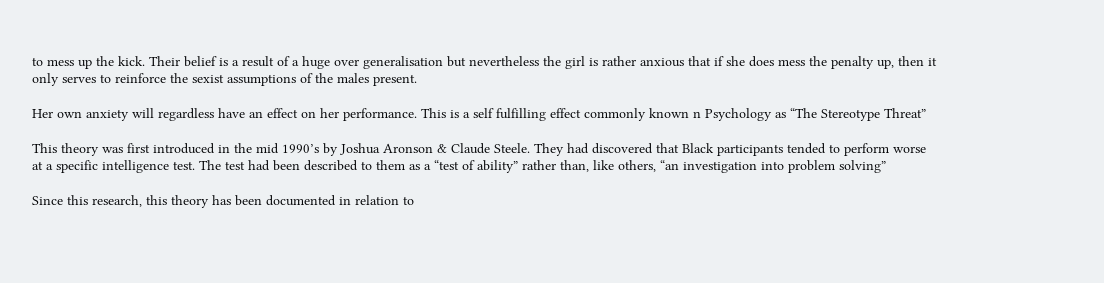to mess up the kick. Their belief is a result of a huge over generalisation but nevertheless the girl is rather anxious that if she does mess the penalty up, then it only serves to reinforce the sexist assumptions of the males present.

Her own anxiety will regardless have an effect on her performance. This is a self fulfilling effect commonly known n Psychology as “The Stereotype Threat”

This theory was first introduced in the mid 1990’s by Joshua Aronson & Claude Steele. They had discovered that Black participants tended to perform worse at a specific intelligence test. The test had been described to them as a “test of ability” rather than, like others, “an investigation into problem solving”

Since this research, this theory has been documented in relation to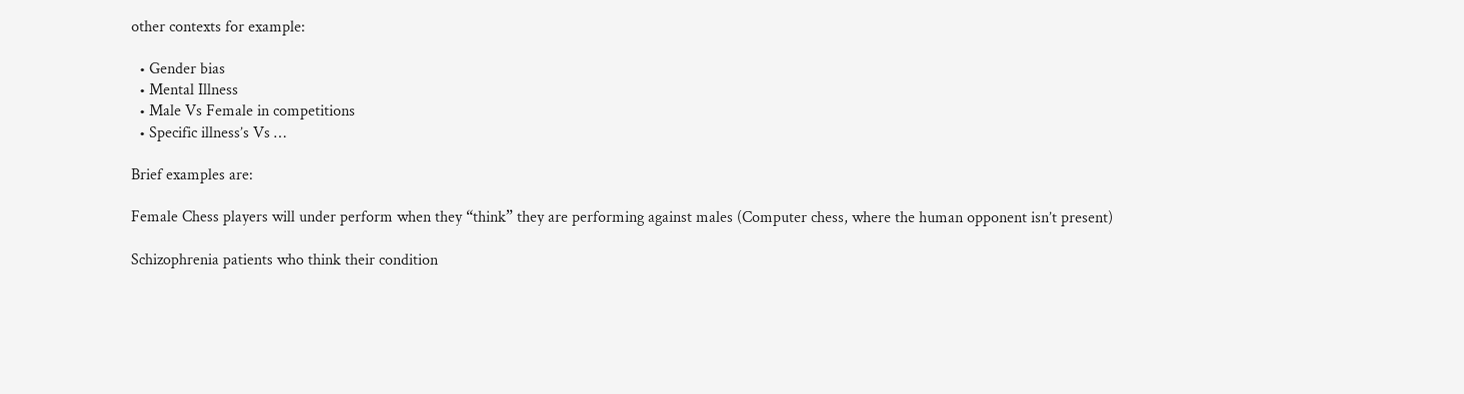other contexts for example:

  • Gender bias
  • Mental Illness
  • Male Vs Female in competitions
  • Specific illness’s Vs …

Brief examples are:

Female Chess players will under perform when they “think” they are performing against males (Computer chess, where the human opponent isn’t present)

Schizophrenia patients who think their condition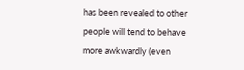has been revealed to other people will tend to behave more awkwardly (even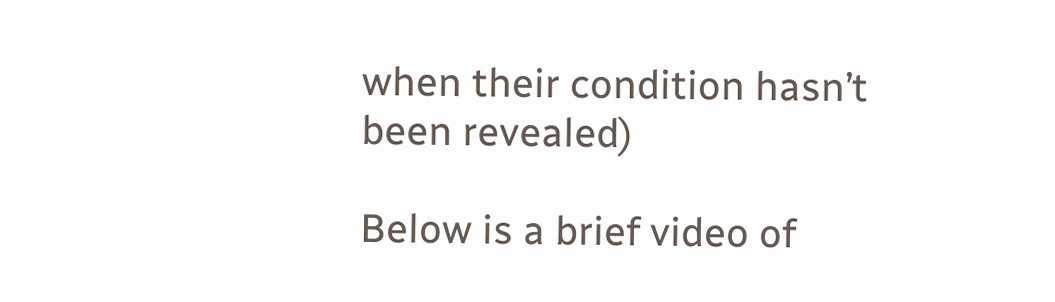when their condition hasn’t been revealed)

Below is a brief video of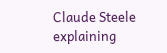Claude Steele explaining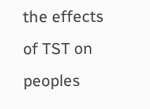the effects of TST on peoples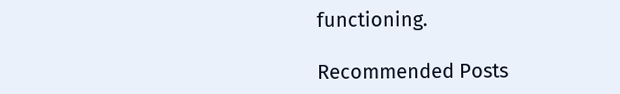functioning.

Recommended Posts